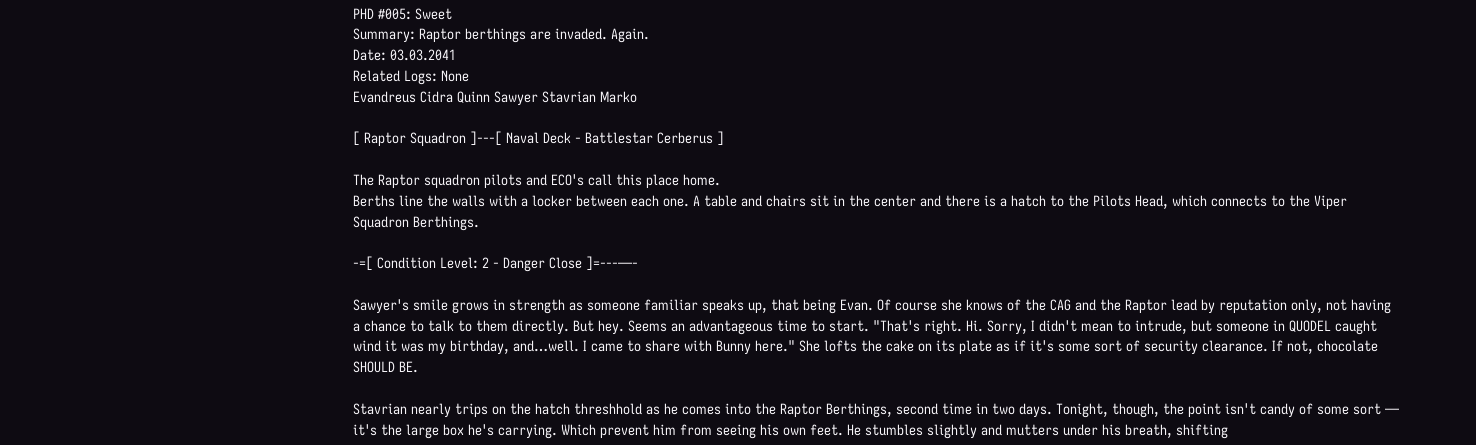PHD #005: Sweet
Summary: Raptor berthings are invaded. Again.
Date: 03.03.2041
Related Logs: None
Evandreus Cidra Quinn Sawyer Stavrian Marko

[ Raptor Squadron ]---[ Naval Deck - Battlestar Cerberus ]

The Raptor squadron pilots and ECO's call this place home.
Berths line the walls with a locker between each one. A table and chairs sit in the center and there is a hatch to the Pilots Head, which connects to the Viper Squadron Berthings.

-=[ Condition Level: 2 - Danger Close ]=---—-

Sawyer's smile grows in strength as someone familiar speaks up, that being Evan. Of course she knows of the CAG and the Raptor lead by reputation only, not having a chance to talk to them directly. But hey. Seems an advantageous time to start. "That's right. Hi. Sorry, I didn't mean to intrude, but someone in QUODEL caught wind it was my birthday, and…well. I came to share with Bunny here." She lofts the cake on its plate as if it's some sort of security clearance. If not, chocolate SHOULD BE.

Stavrian nearly trips on the hatch threshhold as he comes into the Raptor Berthings, second time in two days. Tonight, though, the point isn't candy of some sort — it's the large box he's carrying. Which prevent him from seeing his own feet. He stumbles slightly and mutters under his breath, shifting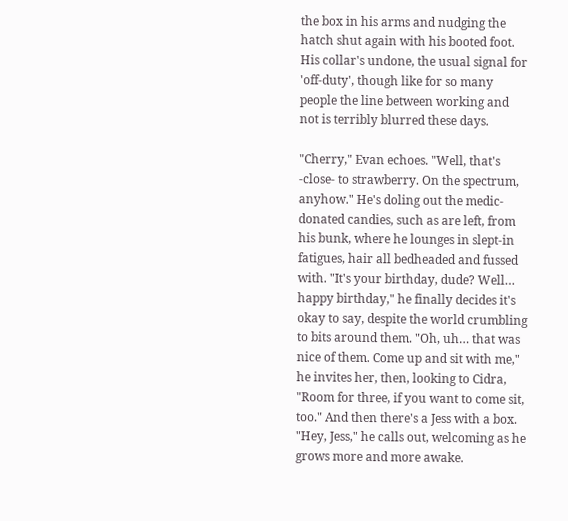the box in his arms and nudging the hatch shut again with his booted foot. His collar's undone, the usual signal for 'off-duty', though like for so many people the line between working and not is terribly blurred these days.

"Cherry," Evan echoes. "Well, that's -close- to strawberry. On the spectrum, anyhow." He's doling out the medic-donated candies, such as are left, from his bunk, where he lounges in slept-in fatigues, hair all bedheaded and fussed with. "It's your birthday, dude? Well… happy birthday," he finally decides it's okay to say, despite the world crumbling to bits around them. "Oh, uh… that was nice of them. Come up and sit with me," he invites her, then, looking to Cidra, "Room for three, if you want to come sit, too." And then there's a Jess with a box. "Hey, Jess," he calls out, welcoming as he grows more and more awake.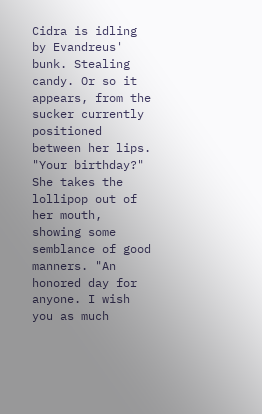Cidra is idling by Evandreus' bunk. Stealing candy. Or so it appears, from the sucker currently positioned between her lips. "Your birthday?" She takes the lollipop out of her mouth, showing some semblance of good manners. "An honored day for anyone. I wish you as much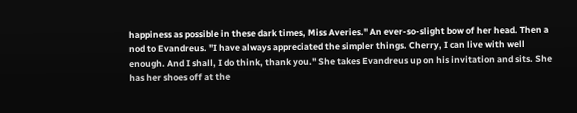happiness as possible in these dark times, Miss Averies." An ever-so-slight bow of her head. Then a nod to Evandreus. "I have always appreciated the simpler things. Cherry, I can live with well enough. And I shall, I do think, thank you." She takes Evandreus up on his invitation and sits. She has her shoes off at the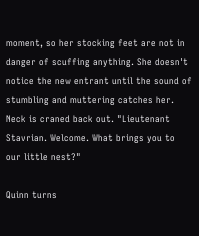moment, so her stocking feet are not in danger of scuffing anything. She doesn't notice the new entrant until the sound of stumbling and muttering catches her. Neck is craned back out. "Lieutenant Stavrian. Welcome. What brings you to our little nest?"

Quinn turns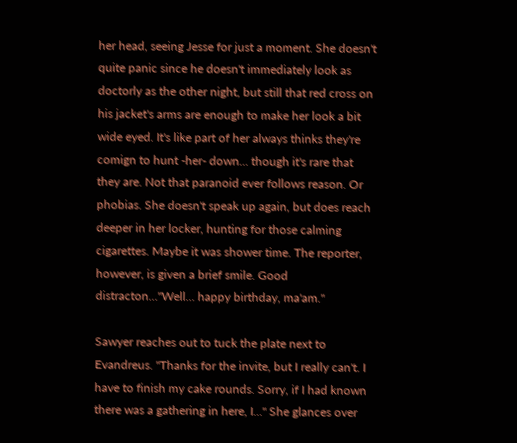her head, seeing Jesse for just a moment. She doesn't quite panic since he doesn't immediately look as doctorly as the other night, but still that red cross on his jacket's arms are enough to make her look a bit wide eyed. It's like part of her always thinks they're comign to hunt -her- down… though it's rare that they are. Not that paranoid ever follows reason. Or phobias. She doesn't speak up again, but does reach deeper in her locker, hunting for those calming cigarettes. Maybe it was shower time. The reporter, however, is given a brief smile. Good distracton…"Well… happy birthday, ma'am."

Sawyer reaches out to tuck the plate next to Evandreus. "Thanks for the invite, but I really can't. I have to finish my cake rounds. Sorry, if I had known there was a gathering in here, I…" She glances over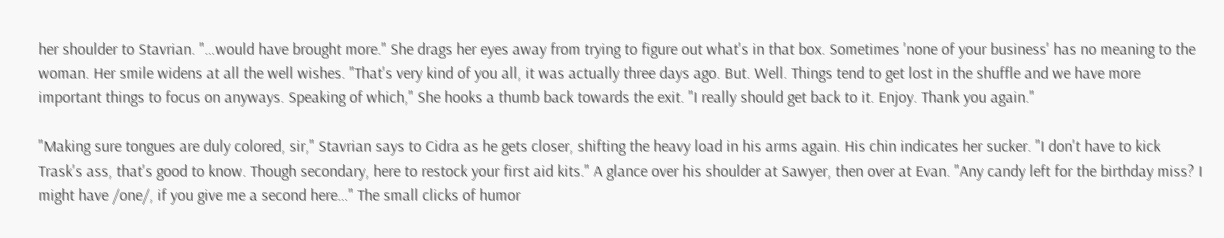her shoulder to Stavrian. "…would have brought more." She drags her eyes away from trying to figure out what's in that box. Sometimes 'none of your business' has no meaning to the woman. Her smile widens at all the well wishes. "That's very kind of you all, it was actually three days ago. But. Well. Things tend to get lost in the shuffle and we have more important things to focus on anyways. Speaking of which," She hooks a thumb back towards the exit. "I really should get back to it. Enjoy. Thank you again."

"Making sure tongues are duly colored, sir," Stavrian says to Cidra as he gets closer, shifting the heavy load in his arms again. His chin indicates her sucker. "I don't have to kick Trask's ass, that's good to know. Though secondary, here to restock your first aid kits." A glance over his shoulder at Sawyer, then over at Evan. "Any candy left for the birthday miss? I might have /one/, if you give me a second here…" The small clicks of humor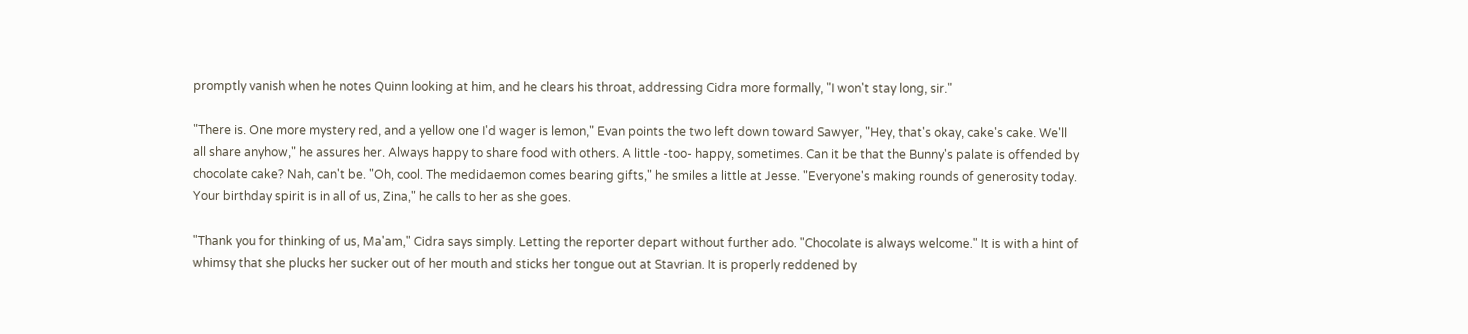promptly vanish when he notes Quinn looking at him, and he clears his throat, addressing Cidra more formally, "I won't stay long, sir."

"There is. One more mystery red, and a yellow one I'd wager is lemon," Evan points the two left down toward Sawyer, "Hey, that's okay, cake's cake. We'll all share anyhow," he assures her. Always happy to share food with others. A little -too- happy, sometimes. Can it be that the Bunny's palate is offended by chocolate cake? Nah, can't be. "Oh, cool. The medidaemon comes bearing gifts," he smiles a little at Jesse. "Everyone's making rounds of generosity today. Your birthday spirit is in all of us, Zina," he calls to her as she goes.

"Thank you for thinking of us, Ma'am," Cidra says simply. Letting the reporter depart without further ado. "Chocolate is always welcome." It is with a hint of whimsy that she plucks her sucker out of her mouth and sticks her tongue out at Stavrian. It is properly reddened by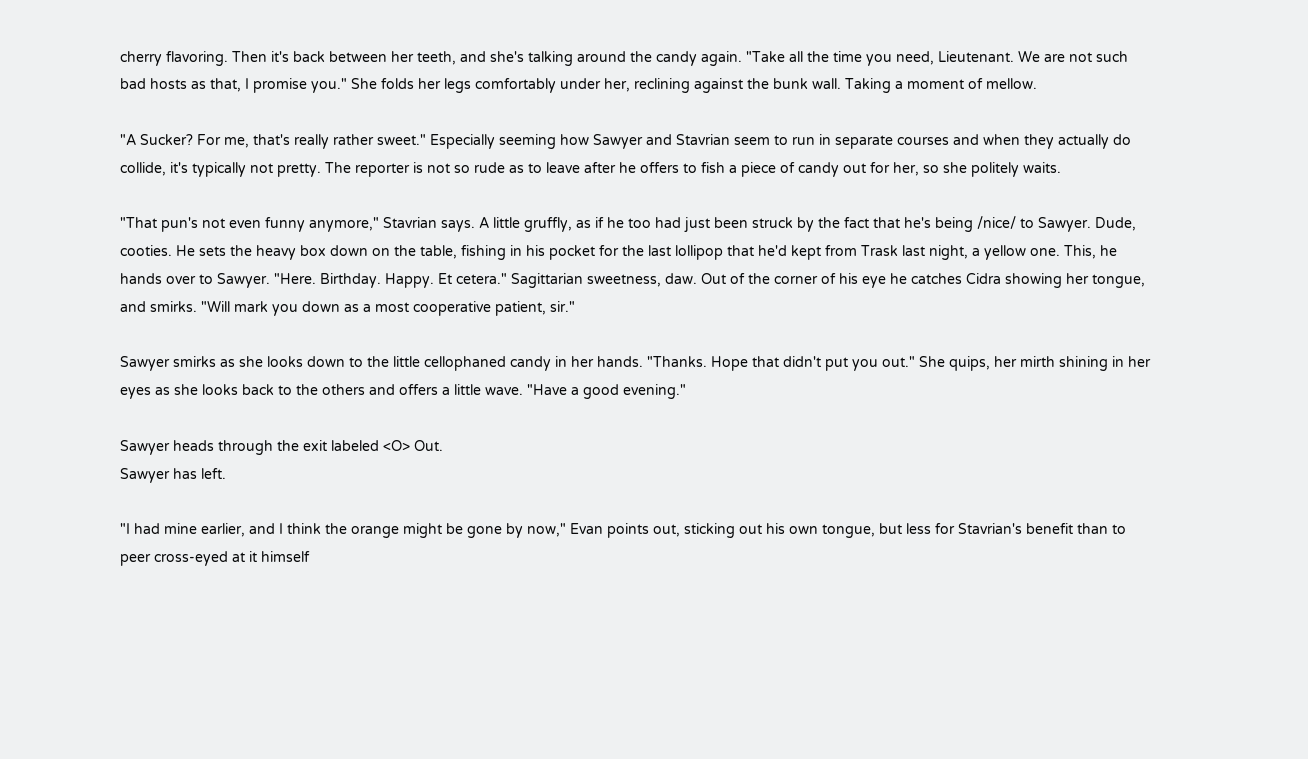cherry flavoring. Then it's back between her teeth, and she's talking around the candy again. "Take all the time you need, Lieutenant. We are not such bad hosts as that, I promise you." She folds her legs comfortably under her, reclining against the bunk wall. Taking a moment of mellow.

"A Sucker? For me, that's really rather sweet." Especially seeming how Sawyer and Stavrian seem to run in separate courses and when they actually do collide, it's typically not pretty. The reporter is not so rude as to leave after he offers to fish a piece of candy out for her, so she politely waits.

"That pun's not even funny anymore," Stavrian says. A little gruffly, as if he too had just been struck by the fact that he's being /nice/ to Sawyer. Dude, cooties. He sets the heavy box down on the table, fishing in his pocket for the last lollipop that he'd kept from Trask last night, a yellow one. This, he hands over to Sawyer. "Here. Birthday. Happy. Et cetera." Sagittarian sweetness, daw. Out of the corner of his eye he catches Cidra showing her tongue, and smirks. "Will mark you down as a most cooperative patient, sir."

Sawyer smirks as she looks down to the little cellophaned candy in her hands. "Thanks. Hope that didn't put you out." She quips, her mirth shining in her eyes as she looks back to the others and offers a little wave. "Have a good evening."

Sawyer heads through the exit labeled <O> Out.
Sawyer has left.

"I had mine earlier, and I think the orange might be gone by now," Evan points out, sticking out his own tongue, but less for Stavrian's benefit than to peer cross-eyed at it himself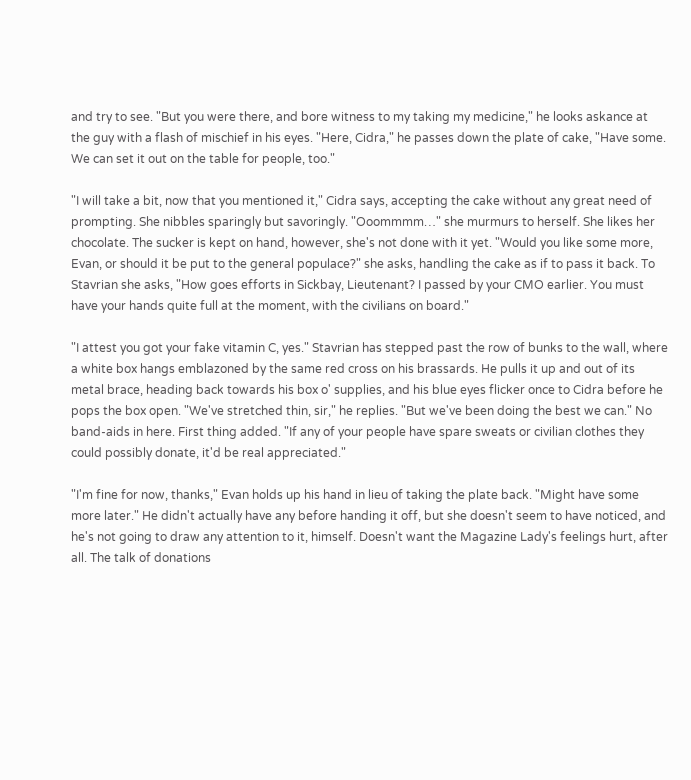and try to see. "But you were there, and bore witness to my taking my medicine," he looks askance at the guy with a flash of mischief in his eyes. "Here, Cidra," he passes down the plate of cake, "Have some. We can set it out on the table for people, too."

"I will take a bit, now that you mentioned it," Cidra says, accepting the cake without any great need of prompting. She nibbles sparingly but savoringly. "Ooommmm…" she murmurs to herself. She likes her chocolate. The sucker is kept on hand, however, she's not done with it yet. "Would you like some more, Evan, or should it be put to the general populace?" she asks, handling the cake as if to pass it back. To Stavrian she asks, "How goes efforts in Sickbay, Lieutenant? I passed by your CMO earlier. You must have your hands quite full at the moment, with the civilians on board."

"I attest you got your fake vitamin C, yes." Stavrian has stepped past the row of bunks to the wall, where a white box hangs emblazoned by the same red cross on his brassards. He pulls it up and out of its metal brace, heading back towards his box o' supplies, and his blue eyes flicker once to Cidra before he pops the box open. "We've stretched thin, sir," he replies. "But we've been doing the best we can." No band-aids in here. First thing added. "If any of your people have spare sweats or civilian clothes they could possibly donate, it'd be real appreciated."

"I'm fine for now, thanks," Evan holds up his hand in lieu of taking the plate back. "Might have some more later." He didn't actually have any before handing it off, but she doesn't seem to have noticed, and he's not going to draw any attention to it, himself. Doesn't want the Magazine Lady's feelings hurt, after all. The talk of donations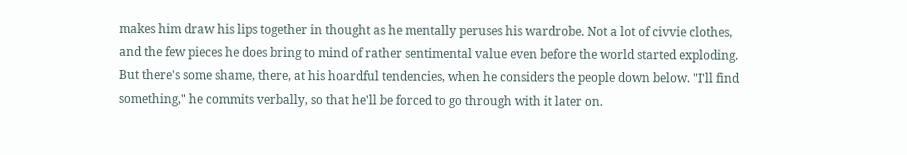makes him draw his lips together in thought as he mentally peruses his wardrobe. Not a lot of civvie clothes, and the few pieces he does bring to mind of rather sentimental value even before the world started exploding. But there's some shame, there, at his hoardful tendencies, when he considers the people down below. "I'll find something," he commits verbally, so that he'll be forced to go through with it later on.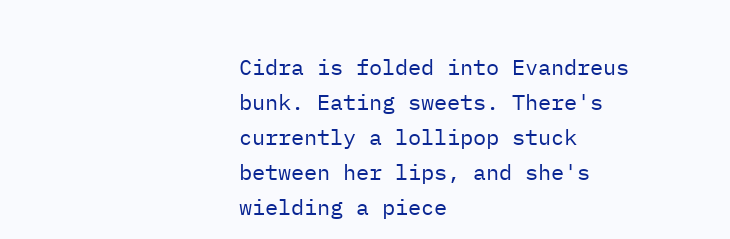Cidra is folded into Evandreus bunk. Eating sweets. There's currently a lollipop stuck between her lips, and she's wielding a piece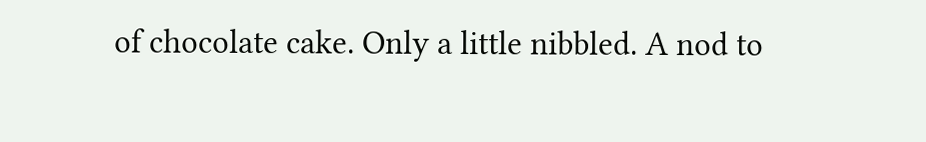of chocolate cake. Only a little nibbled. A nod to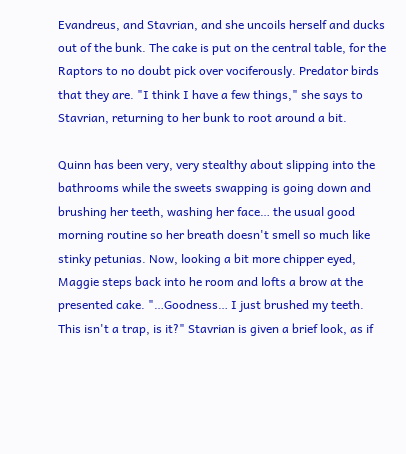Evandreus, and Stavrian, and she uncoils herself and ducks out of the bunk. The cake is put on the central table, for the Raptors to no doubt pick over vociferously. Predator birds that they are. "I think I have a few things," she says to Stavrian, returning to her bunk to root around a bit.

Quinn has been very, very stealthy about slipping into the bathrooms while the sweets swapping is going down and brushing her teeth, washing her face… the usual good morning routine so her breath doesn't smell so much like stinky petunias. Now, looking a bit more chipper eyed, Maggie steps back into he room and lofts a brow at the presented cake. "…Goodness… I just brushed my teeth. This isn't a trap, is it?" Stavrian is given a brief look, as if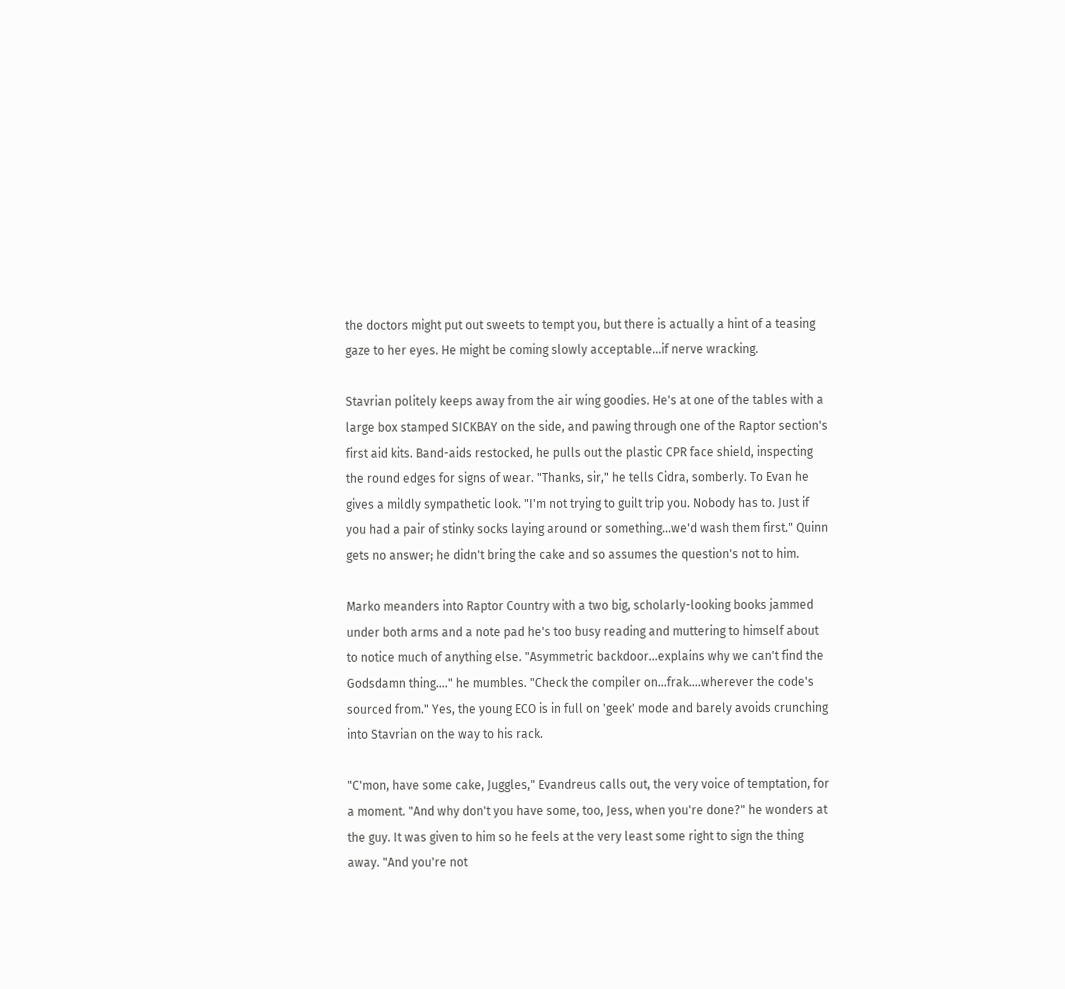the doctors might put out sweets to tempt you, but there is actually a hint of a teasing gaze to her eyes. He might be coming slowly acceptable…if nerve wracking.

Stavrian politely keeps away from the air wing goodies. He's at one of the tables with a large box stamped SICKBAY on the side, and pawing through one of the Raptor section's first aid kits. Band-aids restocked, he pulls out the plastic CPR face shield, inspecting the round edges for signs of wear. "Thanks, sir," he tells Cidra, somberly. To Evan he gives a mildly sympathetic look. "I'm not trying to guilt trip you. Nobody has to. Just if you had a pair of stinky socks laying around or something…we'd wash them first." Quinn gets no answer; he didn't bring the cake and so assumes the question's not to him.

Marko meanders into Raptor Country with a two big, scholarly-looking books jammed under both arms and a note pad he's too busy reading and muttering to himself about to notice much of anything else. "Asymmetric backdoor…explains why we can't find the Godsdamn thing…." he mumbles. "Check the compiler on…frak….wherever the code's sourced from." Yes, the young ECO is in full on 'geek' mode and barely avoids crunching into Stavrian on the way to his rack.

"C'mon, have some cake, Juggles," Evandreus calls out, the very voice of temptation, for a moment. "And why don't you have some, too, Jess, when you're done?" he wonders at the guy. It was given to him so he feels at the very least some right to sign the thing away. "And you're not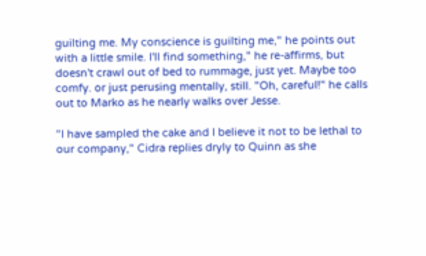guilting me. My conscience is guilting me," he points out with a little smile. I'll find something," he re-affirms, but doesn't crawl out of bed to rummage, just yet. Maybe too comfy. or just perusing mentally, still. "Oh, careful!" he calls out to Marko as he nearly walks over Jesse.

"I have sampled the cake and I believe it not to be lethal to our company," Cidra replies dryly to Quinn as she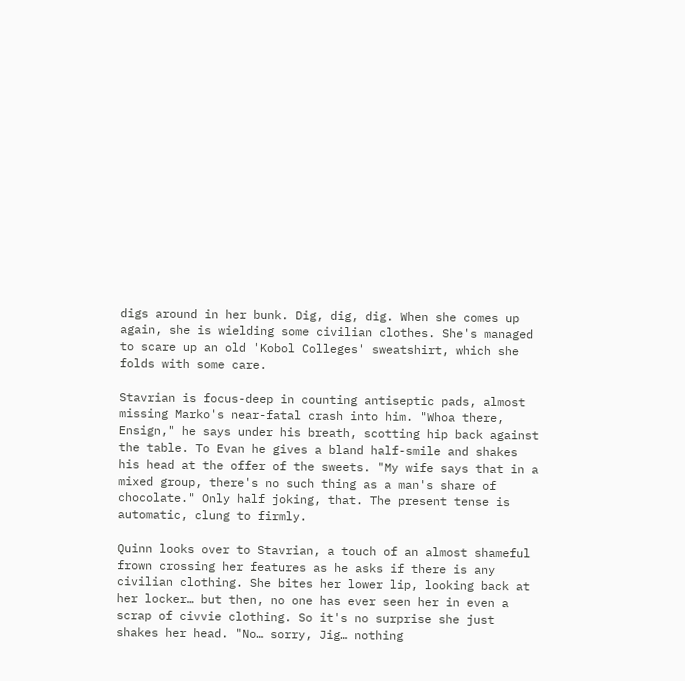digs around in her bunk. Dig, dig, dig. When she comes up again, she is wielding some civilian clothes. She's managed to scare up an old 'Kobol Colleges' sweatshirt, which she folds with some care.

Stavrian is focus-deep in counting antiseptic pads, almost missing Marko's near-fatal crash into him. "Whoa there, Ensign," he says under his breath, scotting hip back against the table. To Evan he gives a bland half-smile and shakes his head at the offer of the sweets. "My wife says that in a mixed group, there's no such thing as a man's share of chocolate." Only half joking, that. The present tense is automatic, clung to firmly.

Quinn looks over to Stavrian, a touch of an almost shameful frown crossing her features as he asks if there is any civilian clothing. She bites her lower lip, looking back at her locker… but then, no one has ever seen her in even a scrap of civvie clothing. So it's no surprise she just shakes her head. "No… sorry, Jig… nothing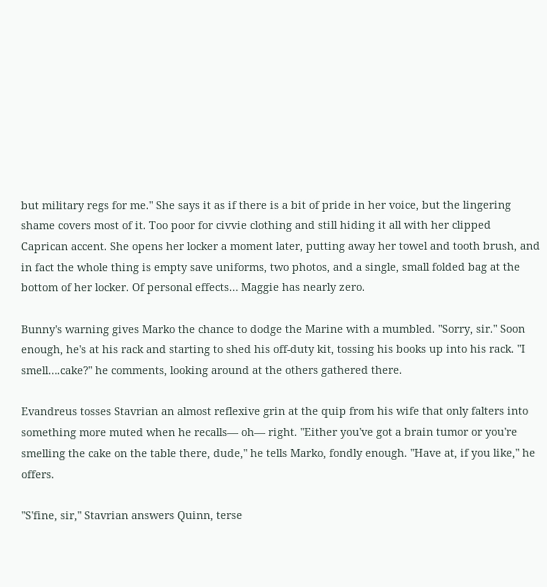but military regs for me." She says it as if there is a bit of pride in her voice, but the lingering shame covers most of it. Too poor for civvie clothing and still hiding it all with her clipped Caprican accent. She opens her locker a moment later, putting away her towel and tooth brush, and in fact the whole thing is empty save uniforms, two photos, and a single, small folded bag at the bottom of her locker. Of personal effects… Maggie has nearly zero.

Bunny's warning gives Marko the chance to dodge the Marine with a mumbled. "Sorry, sir." Soon enough, he's at his rack and starting to shed his off-duty kit, tossing his books up into his rack. "I smell….cake?" he comments, looking around at the others gathered there.

Evandreus tosses Stavrian an almost reflexive grin at the quip from his wife that only falters into something more muted when he recalls— oh— right. "Either you've got a brain tumor or you're smelling the cake on the table there, dude," he tells Marko, fondly enough. "Have at, if you like," he offers.

"S'fine, sir," Stavrian answers Quinn, terse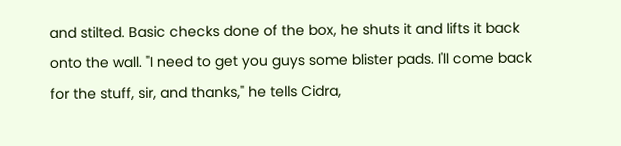and stilted. Basic checks done of the box, he shuts it and lifts it back onto the wall. "I need to get you guys some blister pads. I'll come back for the stuff, sir, and thanks," he tells Cidra,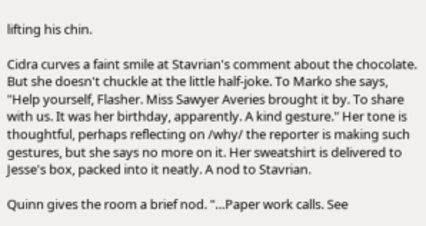lifting his chin.

Cidra curves a faint smile at Stavrian's comment about the chocolate. But she doesn't chuckle at the little half-joke. To Marko she says, "Help yourself, Flasher. Miss Sawyer Averies brought it by. To share with us. It was her birthday, apparently. A kind gesture." Her tone is thoughtful, perhaps reflecting on /why/ the reporter is making such gestures, but she says no more on it. Her sweatshirt is delivered to Jesse's box, packed into it neatly. A nod to Stavrian.

Quinn gives the room a brief nod. "…Paper work calls. See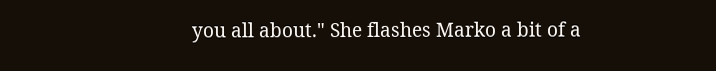you all about." She flashes Marko a bit of a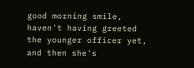good morning smile, haven't having greeted the younger officer yet, and then she's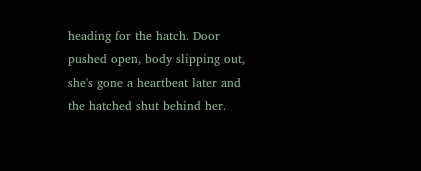heading for the hatch. Door pushed open, body slipping out, she's gone a heartbeat later and the hatched shut behind her.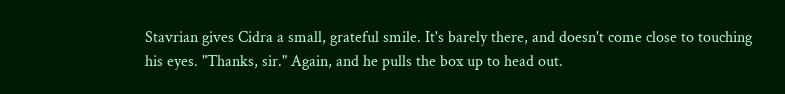Stavrian gives Cidra a small, grateful smile. It's barely there, and doesn't come close to touching his eyes. "Thanks, sir." Again, and he pulls the box up to head out.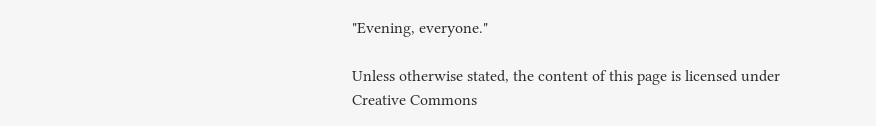"Evening, everyone."

Unless otherwise stated, the content of this page is licensed under Creative Commons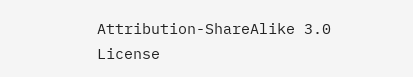Attribution-ShareAlike 3.0 License